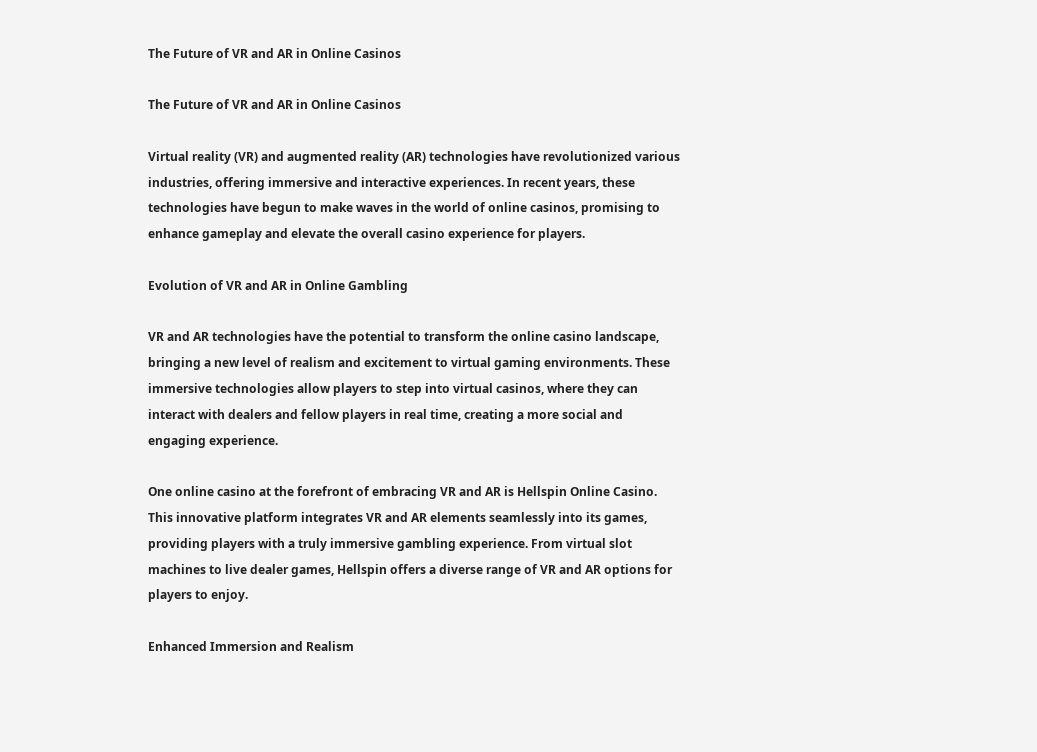The Future of VR and AR in Online Casinos

The Future of VR and AR in Online Casinos

Virtual reality (VR) and augmented reality (AR) technologies have revolutionized various industries, offering immersive and interactive experiences. In recent years, these technologies have begun to make waves in the world of online casinos, promising to enhance gameplay and elevate the overall casino experience for players.

Evolution of VR and AR in Online Gambling

VR and AR technologies have the potential to transform the online casino landscape, bringing a new level of realism and excitement to virtual gaming environments. These immersive technologies allow players to step into virtual casinos, where they can interact with dealers and fellow players in real time, creating a more social and engaging experience.

One online casino at the forefront of embracing VR and AR is Hellspin Online Casino. This innovative platform integrates VR and AR elements seamlessly into its games, providing players with a truly immersive gambling experience. From virtual slot machines to live dealer games, Hellspin offers a diverse range of VR and AR options for players to enjoy.

Enhanced Immersion and Realism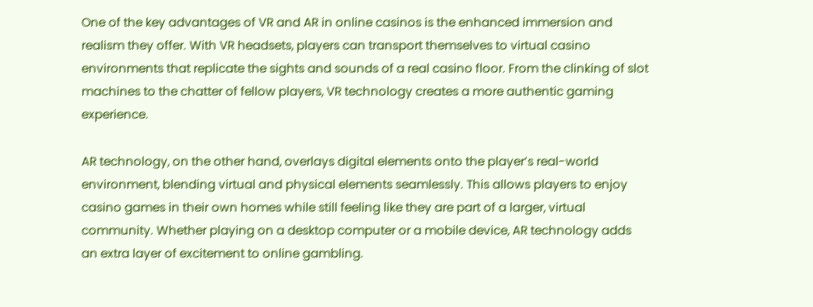One of the key advantages of VR and AR in online casinos is the enhanced immersion and realism they offer. With VR headsets, players can transport themselves to virtual casino environments that replicate the sights and sounds of a real casino floor. From the clinking of slot machines to the chatter of fellow players, VR technology creates a more authentic gaming experience.

AR technology, on the other hand, overlays digital elements onto the player’s real-world environment, blending virtual and physical elements seamlessly. This allows players to enjoy casino games in their own homes while still feeling like they are part of a larger, virtual community. Whether playing on a desktop computer or a mobile device, AR technology adds an extra layer of excitement to online gambling.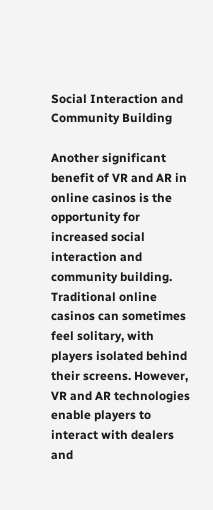Social Interaction and Community Building

Another significant benefit of VR and AR in online casinos is the opportunity for increased social interaction and community building. Traditional online casinos can sometimes feel solitary, with players isolated behind their screens. However, VR and AR technologies enable players to interact with dealers and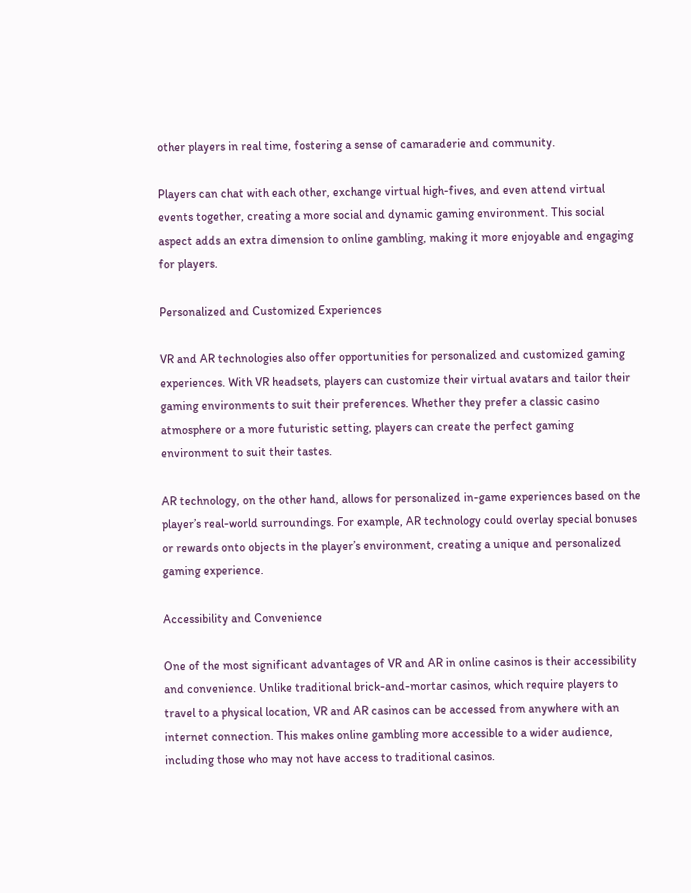other players in real time, fostering a sense of camaraderie and community.

Players can chat with each other, exchange virtual high-fives, and even attend virtual events together, creating a more social and dynamic gaming environment. This social aspect adds an extra dimension to online gambling, making it more enjoyable and engaging for players.

Personalized and Customized Experiences

VR and AR technologies also offer opportunities for personalized and customized gaming experiences. With VR headsets, players can customize their virtual avatars and tailor their gaming environments to suit their preferences. Whether they prefer a classic casino atmosphere or a more futuristic setting, players can create the perfect gaming environment to suit their tastes.

AR technology, on the other hand, allows for personalized in-game experiences based on the player’s real-world surroundings. For example, AR technology could overlay special bonuses or rewards onto objects in the player’s environment, creating a unique and personalized gaming experience.

Accessibility and Convenience

One of the most significant advantages of VR and AR in online casinos is their accessibility and convenience. Unlike traditional brick-and-mortar casinos, which require players to travel to a physical location, VR and AR casinos can be accessed from anywhere with an internet connection. This makes online gambling more accessible to a wider audience, including those who may not have access to traditional casinos.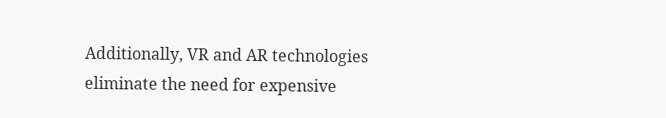Additionally, VR and AR technologies eliminate the need for expensive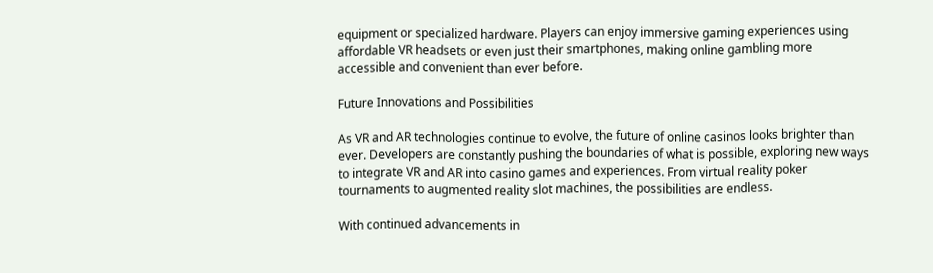equipment or specialized hardware. Players can enjoy immersive gaming experiences using affordable VR headsets or even just their smartphones, making online gambling more accessible and convenient than ever before.

Future Innovations and Possibilities

As VR and AR technologies continue to evolve, the future of online casinos looks brighter than ever. Developers are constantly pushing the boundaries of what is possible, exploring new ways to integrate VR and AR into casino games and experiences. From virtual reality poker tournaments to augmented reality slot machines, the possibilities are endless.

With continued advancements in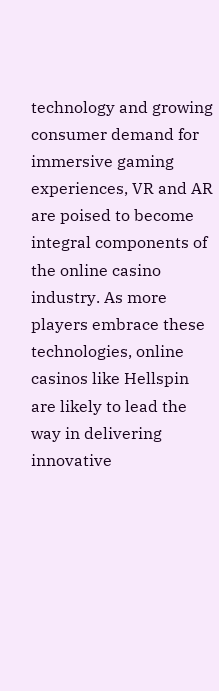technology and growing consumer demand for immersive gaming experiences, VR and AR are poised to become integral components of the online casino industry. As more players embrace these technologies, online casinos like Hellspin are likely to lead the way in delivering innovative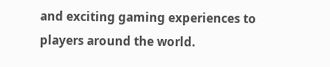and exciting gaming experiences to players around the world.